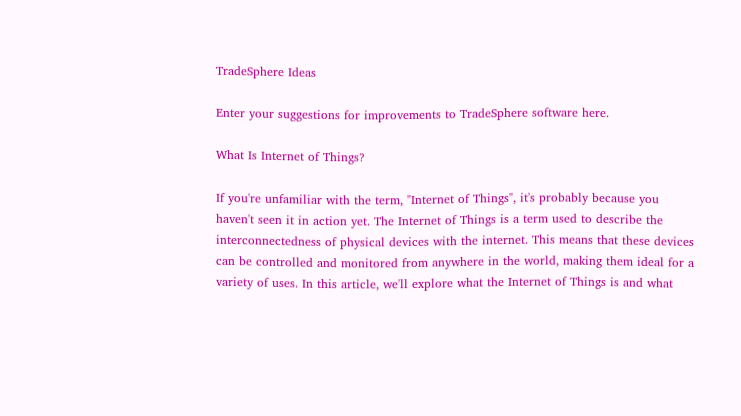TradeSphere Ideas

Enter your suggestions for improvements to TradeSphere software here.

What Is Internet of Things?

If you're unfamiliar with the term, "Internet of Things", it's probably because you haven't seen it in action yet. The Internet of Things is a term used to describe the interconnectedness of physical devices with the internet. This means that these devices can be controlled and monitored from anywhere in the world, making them ideal for a variety of uses. In this article, we'll explore what the Internet of Things is and what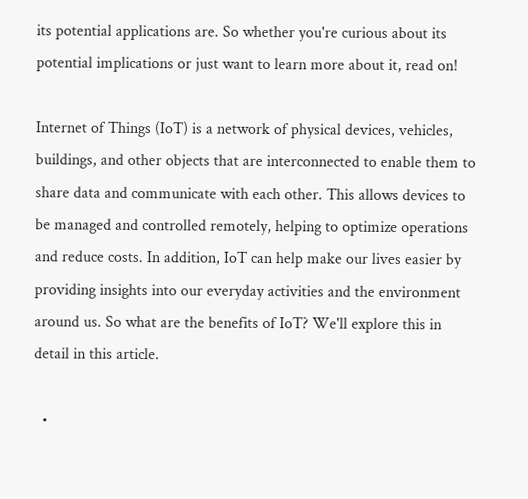its potential applications are. So whether you're curious about its potential implications or just want to learn more about it, read on!

Internet of Things (IoT) is a network of physical devices, vehicles, buildings, and other objects that are interconnected to enable them to share data and communicate with each other. This allows devices to be managed and controlled remotely, helping to optimize operations and reduce costs. In addition, IoT can help make our lives easier by providing insights into our everyday activities and the environment around us. So what are the benefits of IoT? We'll explore this in detail in this article.

  •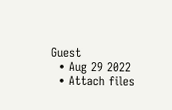Guest
  • Aug 29 2022
  • Attach files